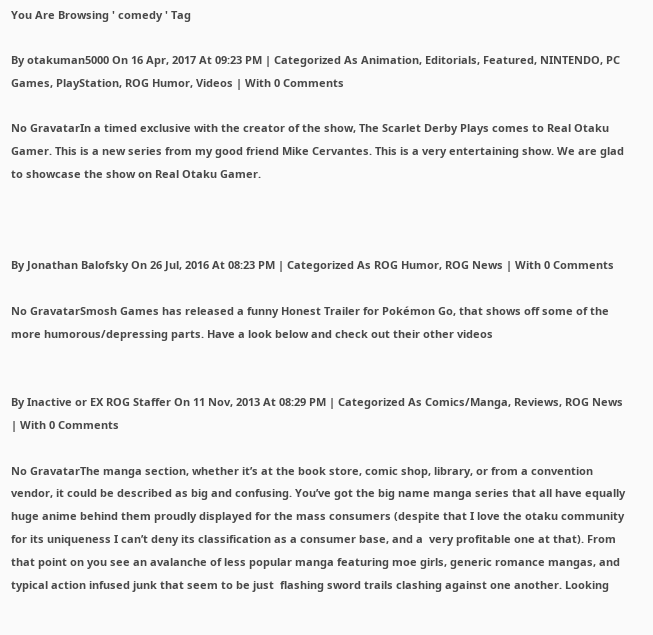You Are Browsing ' comedy ' Tag

By otakuman5000 On 16 Apr, 2017 At 09:23 PM | Categorized As Animation, Editorials, Featured, NINTENDO, PC Games, PlayStation, ROG Humor, Videos | With 0 Comments

No GravatarIn a timed exclusive with the creator of the show, The Scarlet Derby Plays comes to Real Otaku Gamer. This is a new series from my good friend Mike Cervantes. This is a very entertaining show. We are glad to showcase the show on Real Otaku Gamer.



By Jonathan Balofsky On 26 Jul, 2016 At 08:23 PM | Categorized As ROG Humor, ROG News | With 0 Comments

No GravatarSmosh Games has released a funny Honest Trailer for Pokémon Go, that shows off some of the more humorous/depressing parts. Have a look below and check out their other videos


By Inactive or EX ROG Staffer On 11 Nov, 2013 At 08:29 PM | Categorized As Comics/Manga, Reviews, ROG News | With 0 Comments

No GravatarThe manga section, whether it’s at the book store, comic shop, library, or from a convention vendor, it could be described as big and confusing. You’ve got the big name manga series that all have equally huge anime behind them proudly displayed for the mass consumers (despite that I love the otaku community for its uniqueness I can’t deny its classification as a consumer base, and a  very profitable one at that). From that point on you see an avalanche of less popular manga featuring moe girls, generic romance mangas, and typical action infused junk that seem to be just  flashing sword trails clashing against one another. Looking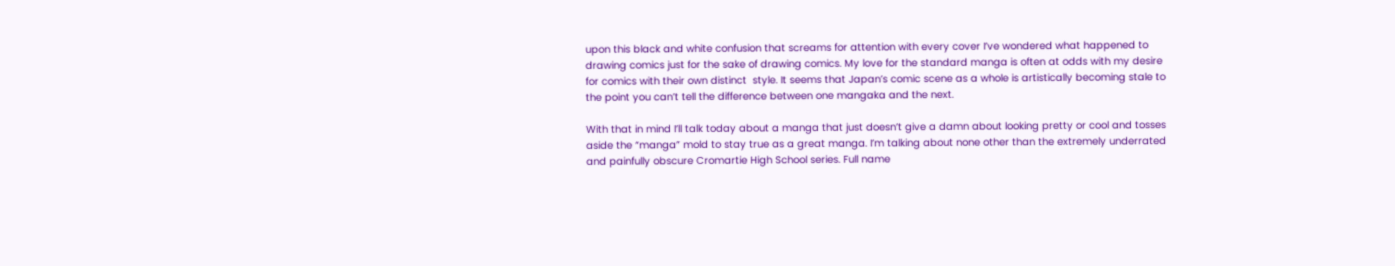upon this black and white confusion that screams for attention with every cover I’ve wondered what happened to drawing comics just for the sake of drawing comics. My love for the standard manga is often at odds with my desire for comics with their own distinct  style. It seems that Japan’s comic scene as a whole is artistically becoming stale to the point you can’t tell the difference between one mangaka and the next.

With that in mind I’ll talk today about a manga that just doesn’t give a damn about looking pretty or cool and tosses aside the “manga” mold to stay true as a great manga. I’m talking about none other than the extremely underrated and painfully obscure Cromartie High School series. Full name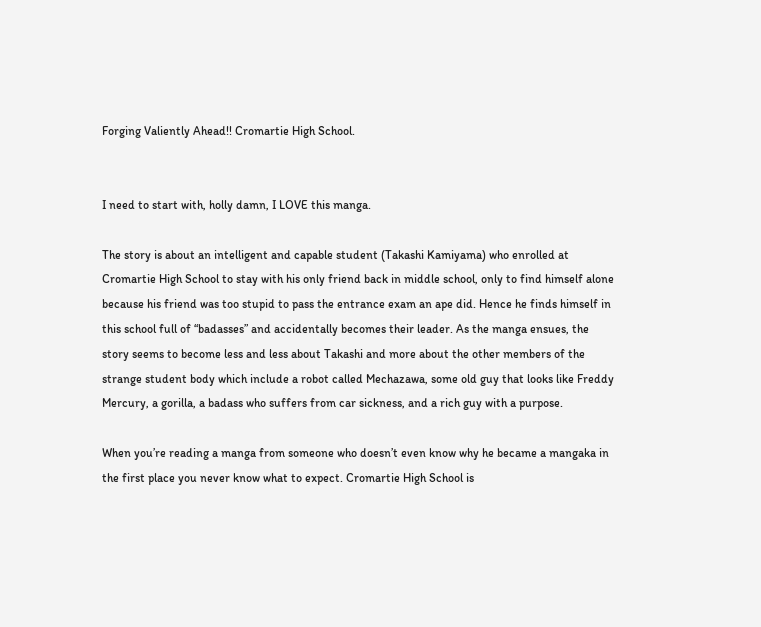Forging Valiently Ahead!! Cromartie High School.


I need to start with, holly damn, I LOVE this manga.

The story is about an intelligent and capable student (Takashi Kamiyama) who enrolled at Cromartie High School to stay with his only friend back in middle school, only to find himself alone because his friend was too stupid to pass the entrance exam an ape did. Hence he finds himself in this school full of “badasses” and accidentally becomes their leader. As the manga ensues, the story seems to become less and less about Takashi and more about the other members of the strange student body which include a robot called Mechazawa, some old guy that looks like Freddy Mercury, a gorilla, a badass who suffers from car sickness, and a rich guy with a purpose.

When you’re reading a manga from someone who doesn’t even know why he became a mangaka in the first place you never know what to expect. Cromartie High School is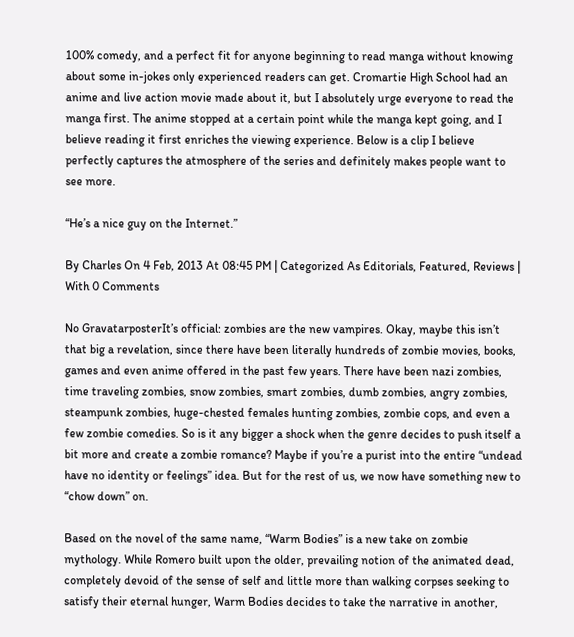100% comedy, and a perfect fit for anyone beginning to read manga without knowing about some in-jokes only experienced readers can get. Cromartie High School had an anime and live action movie made about it, but I absolutely urge everyone to read the manga first. The anime stopped at a certain point while the manga kept going, and I believe reading it first enriches the viewing experience. Below is a clip I believe perfectly captures the atmosphere of the series and definitely makes people want to see more.

“He’s a nice guy on the Internet.”

By Charles On 4 Feb, 2013 At 08:45 PM | Categorized As Editorials, Featured, Reviews | With 0 Comments

No GravatarposterIt’s official: zombies are the new vampires. Okay, maybe this isn’t that big a revelation, since there have been literally hundreds of zombie movies, books, games and even anime offered in the past few years. There have been nazi zombies, time traveling zombies, snow zombies, smart zombies, dumb zombies, angry zombies, steampunk zombies, huge-chested females hunting zombies, zombie cops, and even a few zombie comedies. So is it any bigger a shock when the genre decides to push itself a bit more and create a zombie romance? Maybe if you’re a purist into the entire “undead have no identity or feelings” idea. But for the rest of us, we now have something new to “chow down” on.

Based on the novel of the same name, “Warm Bodies” is a new take on zombie mythology. While Romero built upon the older, prevailing notion of the animated dead, completely devoid of the sense of self and little more than walking corpses seeking to satisfy their eternal hunger, Warm Bodies decides to take the narrative in another,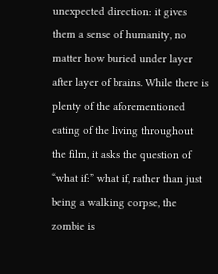unexpected direction: it gives them a sense of humanity, no matter how buried under layer after layer of brains. While there is plenty of the aforementioned eating of the living throughout the film, it asks the question of “what if:” what if, rather than just being a walking corpse, the zombie is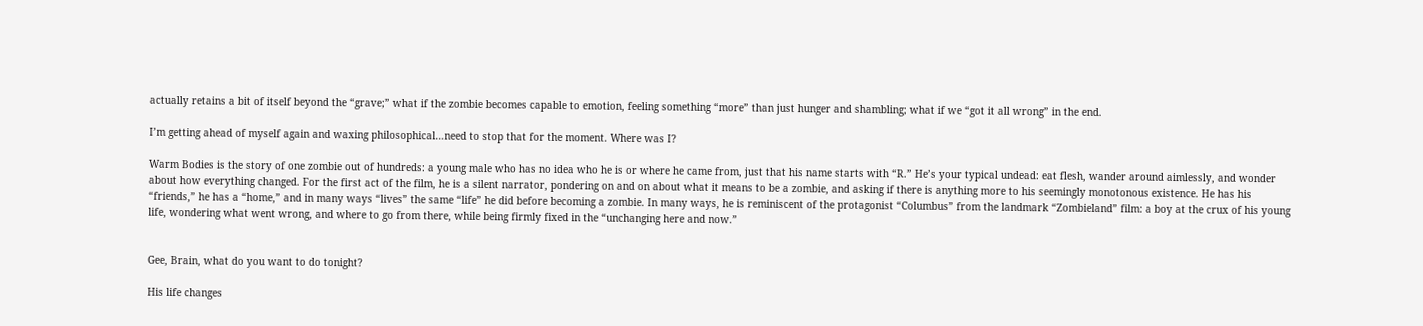actually retains a bit of itself beyond the “grave;” what if the zombie becomes capable to emotion, feeling something “more” than just hunger and shambling; what if we “got it all wrong” in the end.

I’m getting ahead of myself again and waxing philosophical…need to stop that for the moment. Where was I?

Warm Bodies is the story of one zombie out of hundreds: a young male who has no idea who he is or where he came from, just that his name starts with “R.” He’s your typical undead: eat flesh, wander around aimlessly, and wonder about how everything changed. For the first act of the film, he is a silent narrator, pondering on and on about what it means to be a zombie, and asking if there is anything more to his seemingly monotonous existence. He has his “friends,” he has a “home,” and in many ways “lives” the same “life” he did before becoming a zombie. In many ways, he is reminiscent of the protagonist “Columbus” from the landmark “Zombieland” film: a boy at the crux of his young life, wondering what went wrong, and where to go from there, while being firmly fixed in the “unchanging here and now.”


Gee, Brain, what do you want to do tonight?

His life changes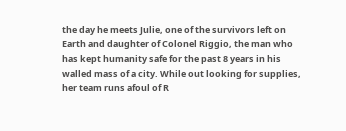the day he meets Julie, one of the survivors left on Earth and daughter of Colonel Riggio, the man who has kept humanity safe for the past 8 years in his walled mass of a city. While out looking for supplies, her team runs afoul of R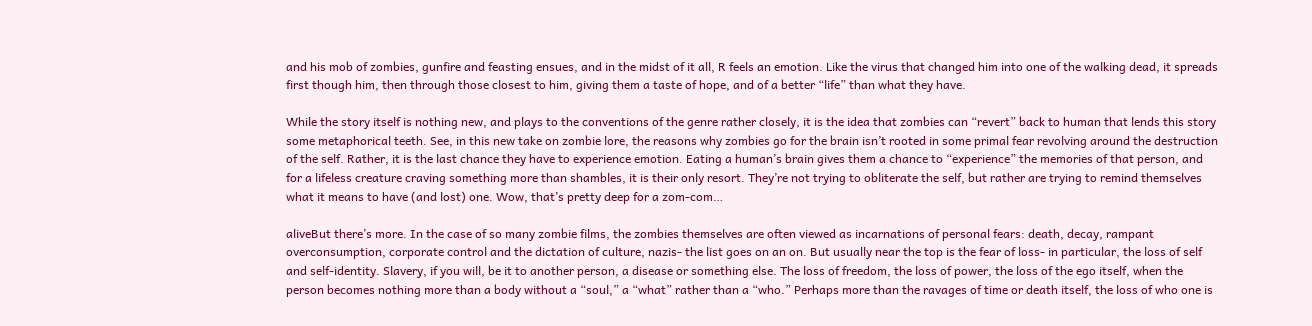and his mob of zombies, gunfire and feasting ensues, and in the midst of it all, R feels an emotion. Like the virus that changed him into one of the walking dead, it spreads first though him, then through those closest to him, giving them a taste of hope, and of a better “life” than what they have.

While the story itself is nothing new, and plays to the conventions of the genre rather closely, it is the idea that zombies can “revert” back to human that lends this story some metaphorical teeth. See, in this new take on zombie lore, the reasons why zombies go for the brain isn’t rooted in some primal fear revolving around the destruction of the self. Rather, it is the last chance they have to experience emotion. Eating a human’s brain gives them a chance to “experience” the memories of that person, and for a lifeless creature craving something more than shambles, it is their only resort. They’re not trying to obliterate the self, but rather are trying to remind themselves what it means to have (and lost) one. Wow, that’s pretty deep for a zom-com…

aliveBut there’s more. In the case of so many zombie films, the zombies themselves are often viewed as incarnations of personal fears: death, decay, rampant overconsumption, corporate control and the dictation of culture, nazis- the list goes on an on. But usually near the top is the fear of loss- in particular, the loss of self and self-identity. Slavery, if you will, be it to another person, a disease or something else. The loss of freedom, the loss of power, the loss of the ego itself, when the person becomes nothing more than a body without a “soul,” a “what” rather than a “who.” Perhaps more than the ravages of time or death itself, the loss of who one is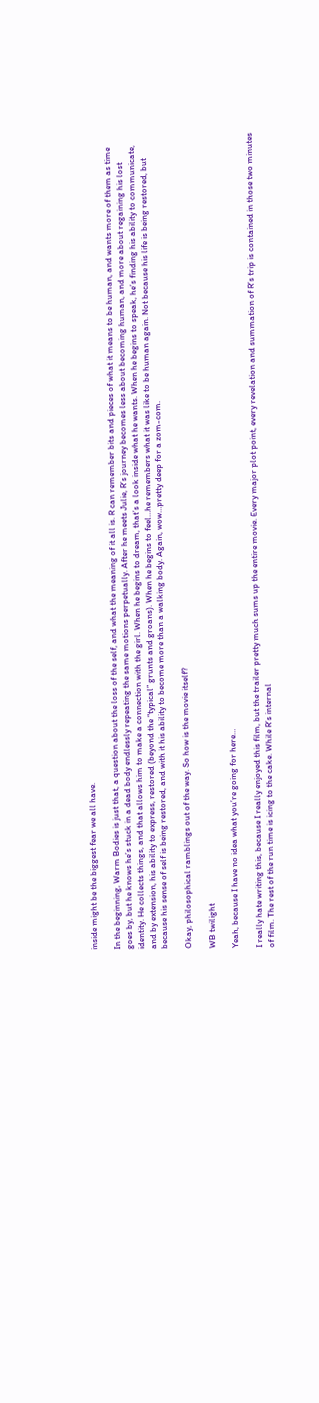inside might be the biggest fear we all have.

In the beginning, Warm Bodies is just that, a question about the loss of the self, and what the meaning of it all is. R can remember bits and pieces of what it means to be human, and wants more of them as time goes by, but he knows he’s stuck in a dead body endlessly repeating the same motions perpetually. After he meets Julie, R’s journey becomes less about becoming human, and more about regaining his lost identity. He collects things, and that allows him to make a connection with the girl. When he begins to dream, that’s a look inside what he wants. When he begins to speak, he’s finding his ability to communicate, and by extension, his ability to express, restored (beyond the “typical” grunts and groans). When he begins to feel…he remembers what it was like to be human again. Not because his life is being restored, but because his sense of self is being restored, and with it his ability to become more than a walking body. Again, wow…pretty deep for a zom-com.

Okay, philosophical ramblings out of the way. So how is the movie itself?

WB twilight

Yeah, because I have no idea what you’re going for here…

I really hate writing this, because I really enjoyed this film, but the trailer pretty much sums up the entire movie. Every major plot point, every revelation and summation of R’s trip is contained in those two minutes of film. The rest of the run time is icing to the cake. While R’s internal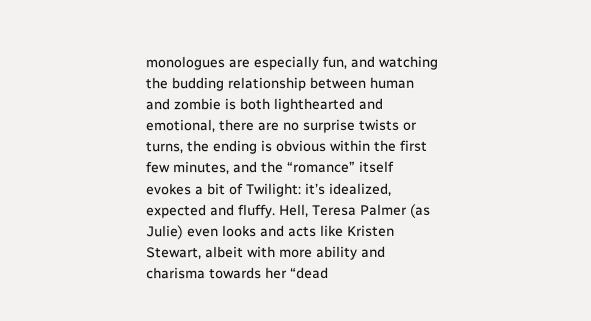monologues are especially fun, and watching the budding relationship between human and zombie is both lighthearted and emotional, there are no surprise twists or turns, the ending is obvious within the first few minutes, and the “romance” itself evokes a bit of Twilight: it’s idealized, expected and fluffy. Hell, Teresa Palmer (as Julie) even looks and acts like Kristen Stewart, albeit with more ability and charisma towards her “dead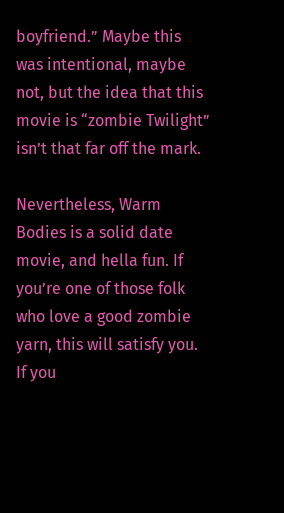boyfriend.” Maybe this was intentional, maybe not, but the idea that this movie is “zombie Twilight” isn’t that far off the mark.

Nevertheless, Warm Bodies is a solid date movie, and hella fun. If you’re one of those folk who love a good zombie yarn, this will satisfy you. If you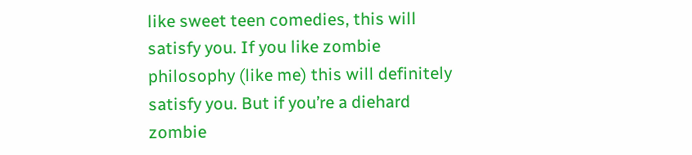like sweet teen comedies, this will satisfy you. If you like zombie philosophy (like me) this will definitely satisfy you. But if you’re a diehard zombie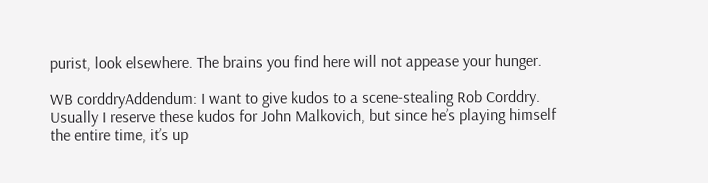purist, look elsewhere. The brains you find here will not appease your hunger.

WB corddryAddendum: I want to give kudos to a scene-stealing Rob Corddry. Usually I reserve these kudos for John Malkovich, but since he’s playing himself the entire time, it’s up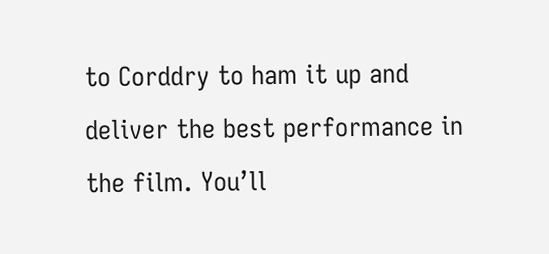to Corddry to ham it up and deliver the best performance in the film. You’ll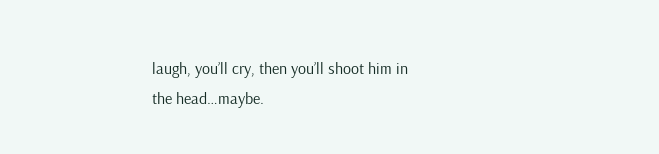laugh, you’ll cry, then you’ll shoot him in the head…maybe.